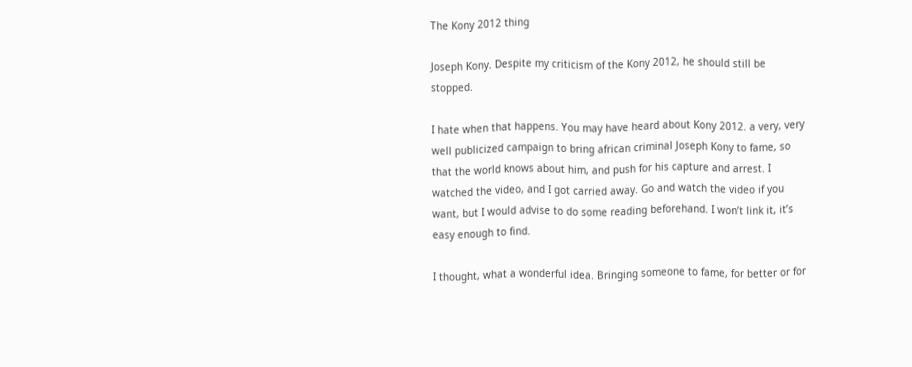The Kony 2012 thing

Joseph Kony. Despite my criticism of the Kony 2012, he should still be stopped.

I hate when that happens. You may have heard about Kony 2012. a very, very well publicized campaign to bring african criminal Joseph Kony to fame, so that the world knows about him, and push for his capture and arrest. I watched the video, and I got carried away. Go and watch the video if you want, but I would advise to do some reading beforehand. I won’t link it, it’s easy enough to find.

I thought, what a wonderful idea. Bringing someone to fame, for better or for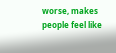worse, makes people feel like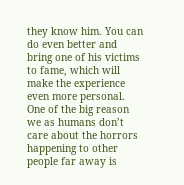they know him. You can do even better and bring one of his victims to fame, which will make the experience even more personal. One of the big reason we as humans don’t care about the horrors happening to other people far away is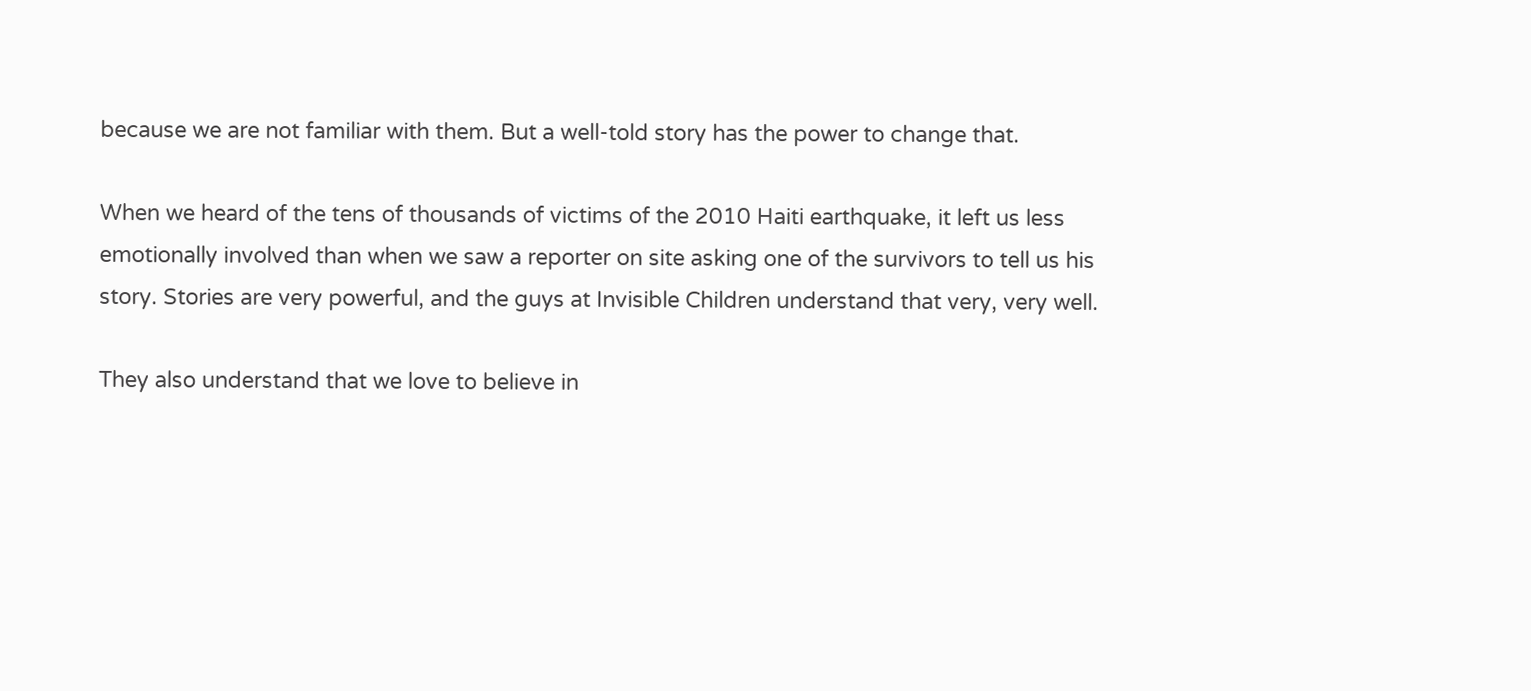because we are not familiar with them. But a well-told story has the power to change that.

When we heard of the tens of thousands of victims of the 2010 Haiti earthquake, it left us less emotionally involved than when we saw a reporter on site asking one of the survivors to tell us his story. Stories are very powerful, and the guys at Invisible Children understand that very, very well.

They also understand that we love to believe in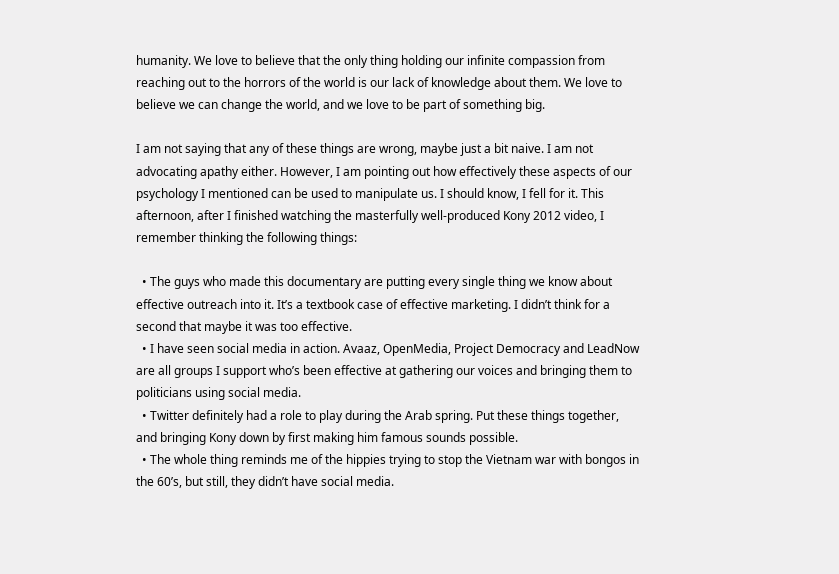humanity. We love to believe that the only thing holding our infinite compassion from reaching out to the horrors of the world is our lack of knowledge about them. We love to believe we can change the world, and we love to be part of something big.

I am not saying that any of these things are wrong, maybe just a bit naive. I am not advocating apathy either. However, I am pointing out how effectively these aspects of our psychology I mentioned can be used to manipulate us. I should know, I fell for it. This afternoon, after I finished watching the masterfully well-produced Kony 2012 video, I remember thinking the following things:

  • The guys who made this documentary are putting every single thing we know about effective outreach into it. It’s a textbook case of effective marketing. I didn’t think for a second that maybe it was too effective.
  • I have seen social media in action. Avaaz, OpenMedia, Project Democracy and LeadNow are all groups I support who’s been effective at gathering our voices and bringing them to politicians using social media.
  • Twitter definitely had a role to play during the Arab spring. Put these things together, and bringing Kony down by first making him famous sounds possible.
  • The whole thing reminds me of the hippies trying to stop the Vietnam war with bongos in the 60’s, but still, they didn’t have social media.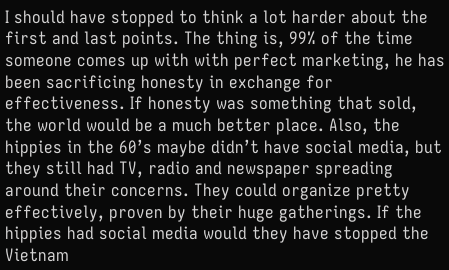I should have stopped to think a lot harder about the first and last points. The thing is, 99% of the time someone comes up with with perfect marketing, he has been sacrificing honesty in exchange for effectiveness. If honesty was something that sold, the world would be a much better place. Also, the hippies in the 60’s maybe didn’t have social media, but they still had TV, radio and newspaper spreading around their concerns. They could organize pretty effectively, proven by their huge gatherings. If the hippies had social media would they have stopped the Vietnam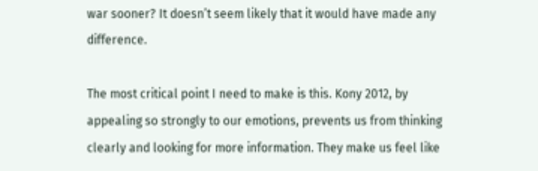war sooner? It doesn’t seem likely that it would have made any difference.

The most critical point I need to make is this. Kony 2012, by appealing so strongly to our emotions, prevents us from thinking clearly and looking for more information. They make us feel like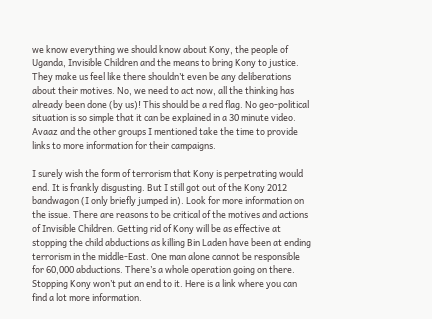we know everything we should know about Kony, the people of Uganda, Invisible Children and the means to bring Kony to justice. They make us feel like there shouldn’t even be any deliberations about their motives. No, we need to act now, all the thinking has already been done (by us)! This should be a red flag. No geo-political situation is so simple that it can be explained in a 30 minute video. Avaaz and the other groups I mentioned take the time to provide links to more information for their campaigns.

I surely wish the form of terrorism that Kony is perpetrating would end. It is frankly disgusting. But I still got out of the Kony 2012 bandwagon (I only briefly jumped in). Look for more information on the issue. There are reasons to be critical of the motives and actions of Invisible Children. Getting rid of Kony will be as effective at stopping the child abductions as killing Bin Laden have been at ending terrorism in the middle-East. One man alone cannot be responsible for 60,000 abductions. There’s a whole operation going on there. Stopping Kony won’t put an end to it. Here is a link where you can find a lot more information.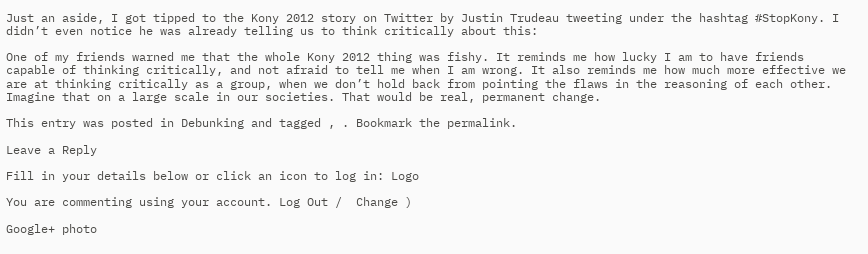Just an aside, I got tipped to the Kony 2012 story on Twitter by Justin Trudeau tweeting under the hashtag #StopKony. I didn’t even notice he was already telling us to think critically about this:

One of my friends warned me that the whole Kony 2012 thing was fishy. It reminds me how lucky I am to have friends capable of thinking critically, and not afraid to tell me when I am wrong. It also reminds me how much more effective we are at thinking critically as a group, when we don’t hold back from pointing the flaws in the reasoning of each other. Imagine that on a large scale in our societies. That would be real, permanent change.

This entry was posted in Debunking and tagged , . Bookmark the permalink.

Leave a Reply

Fill in your details below or click an icon to log in: Logo

You are commenting using your account. Log Out /  Change )

Google+ photo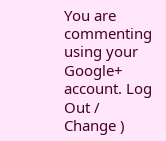You are commenting using your Google+ account. Log Out /  Change )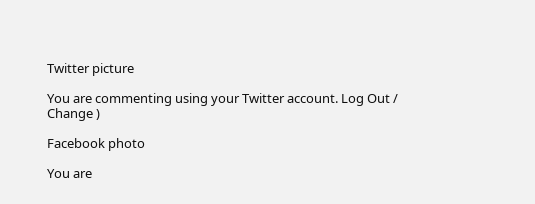Twitter picture

You are commenting using your Twitter account. Log Out /  Change )

Facebook photo

You are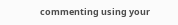commenting using your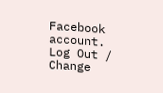Facebook account. Log Out /  Change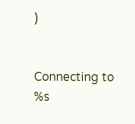)


Connecting to %s